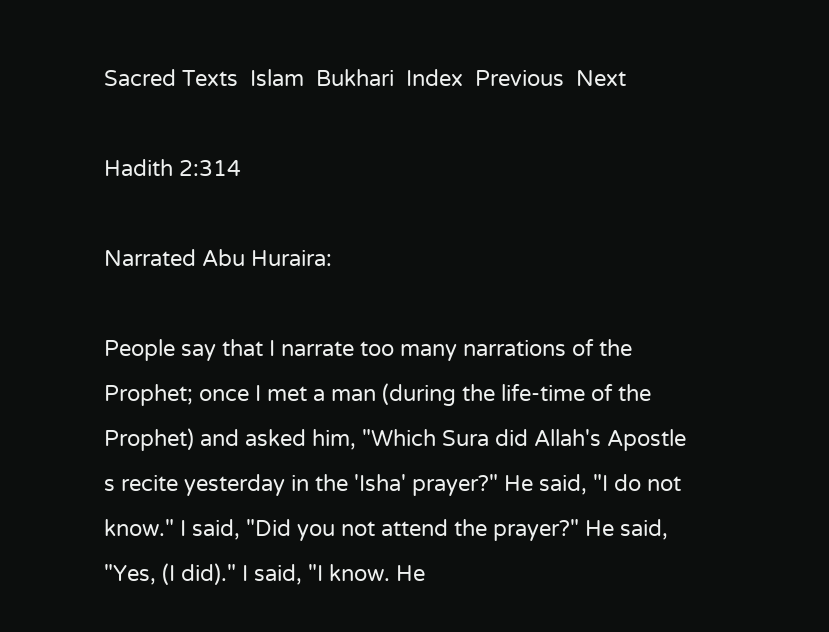Sacred Texts  Islam  Bukhari  Index  Previous  Next

Hadith 2:314

Narrated Abu Huraira:

People say that I narrate too many narrations of the Prophet; once I met a man (during the life-time of the Prophet) and asked him, "Which Sura did Allah's Apostle s recite yesterday in the 'Isha' prayer?" He said, "I do not know." I said, "Did you not attend the prayer?" He said, "Yes, (I did)." I said, "I know. He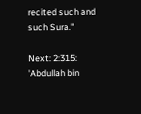recited such and such Sura."

Next: 2:315: 'Abdullah bin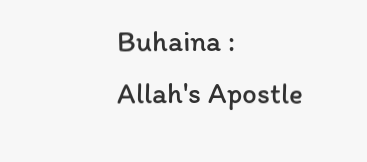Buhaina : Allah's Apostle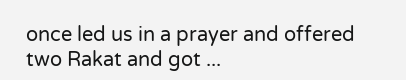once led us in a prayer and offered two Rakat and got ...